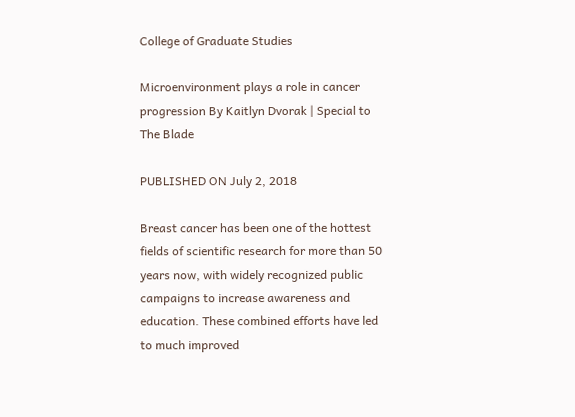College of Graduate Studies

Microenvironment plays a role in cancer progression By Kaitlyn Dvorak | Special to The Blade

PUBLISHED ON July 2, 2018

Breast cancer has been one of the hottest fields of scientific research for more than 50 years now, with widely recognized public campaigns to increase awareness and education. These combined efforts have led to much improved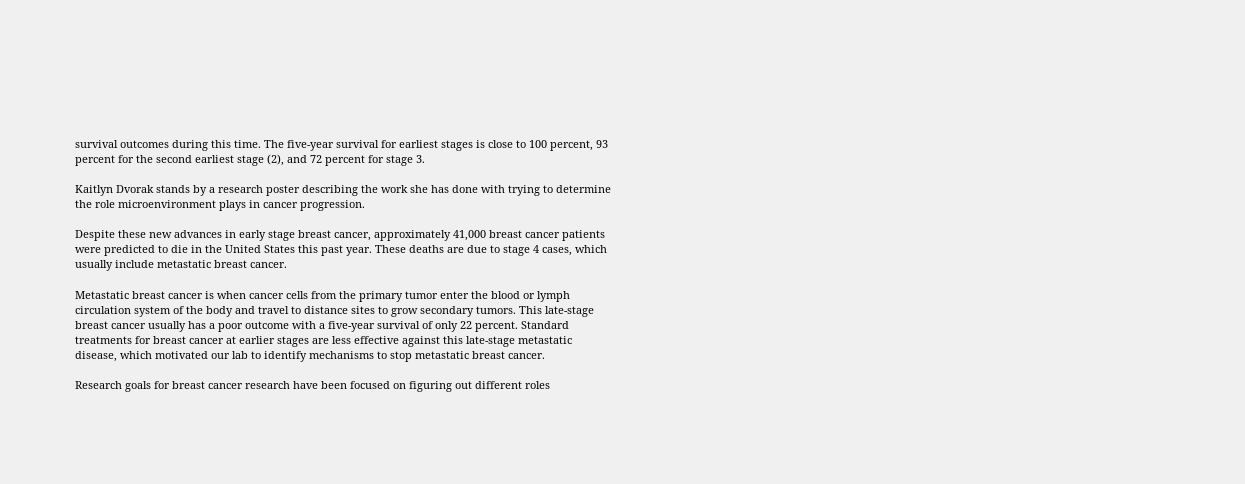survival outcomes during this time. The five-year survival for earliest stages is close to 100 percent, 93 percent for the second earliest stage (2), and 72 percent for stage 3.

Kaitlyn Dvorak stands by a research poster describing the work she has done with trying to determine the role microenvironment plays in cancer progression.

Despite these new advances in early stage breast cancer, approximately 41,000 breast cancer patients were predicted to die in the United States this past year. These deaths are due to stage 4 cases, which usually include metastatic breast cancer.

Metastatic breast cancer is when cancer cells from the primary tumor enter the blood or lymph circulation system of the body and travel to distance sites to grow secondary tumors. This late-stage breast cancer usually has a poor outcome with a five-year survival of only 22 percent. Standard treatments for breast cancer at earlier stages are less effective against this late-stage metastatic disease, which motivated our lab to identify mechanisms to stop metastatic breast cancer.

Research goals for breast cancer research have been focused on figuring out different roles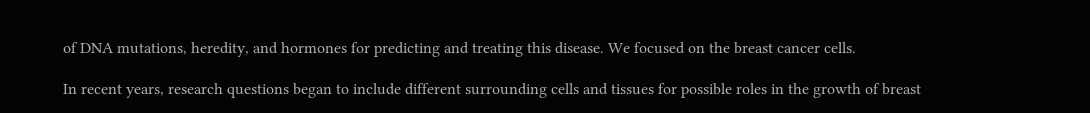of DNA mutations, heredity, and hormones for predicting and treating this disease. We focused on the breast cancer cells.

In recent years, research questions began to include different surrounding cells and tissues for possible roles in the growth of breast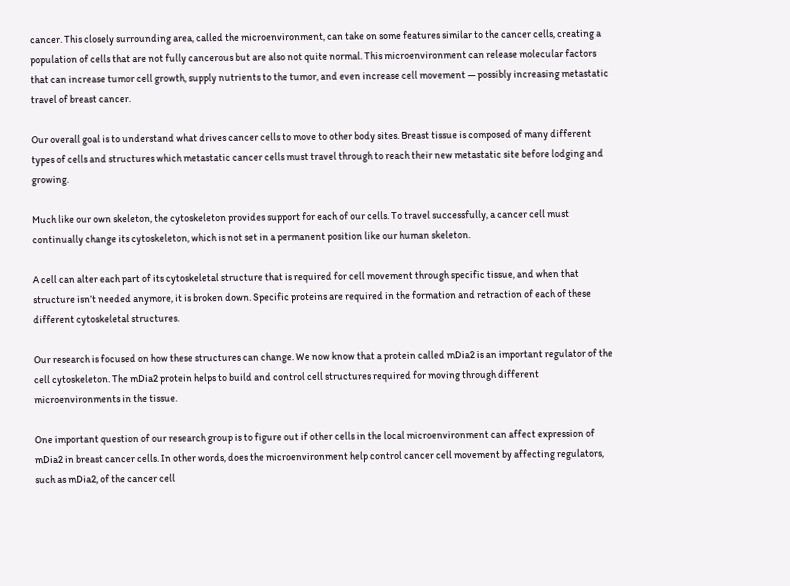cancer. This closely surrounding area, called the microenvironment, can take on some features similar to the cancer cells, creating a population of cells that are not fully cancerous but are also not quite normal. This microenvironment can release molecular factors that can increase tumor cell growth, supply nutrients to the tumor, and even increase cell movement — possibly increasing metastatic travel of breast cancer.

Our overall goal is to understand what drives cancer cells to move to other body sites. Breast tissue is composed of many different types of cells and structures which metastatic cancer cells must travel through to reach their new metastatic site before lodging and growing.

Much like our own skeleton, the cytoskeleton provides support for each of our cells. To travel successfully, a cancer cell must continually change its cytoskeleton, which is not set in a permanent position like our human skeleton.

A cell can alter each part of its cytoskeletal structure that is required for cell movement through specific tissue, and when that structure isn’t needed anymore, it is broken down. Specific proteins are required in the formation and retraction of each of these different cytoskeletal structures.

Our research is focused on how these structures can change. We now know that a protein called mDia2 is an important regulator of the cell cytoskeleton. The mDia2 protein helps to build and control cell structures required for moving through different microenvironments in the tissue.

One important question of our research group is to figure out if other cells in the local microenvironment can affect expression of mDia2 in breast cancer cells. In other words, does the microenvironment help control cancer cell movement by affecting regulators, such as mDia2, of the cancer cell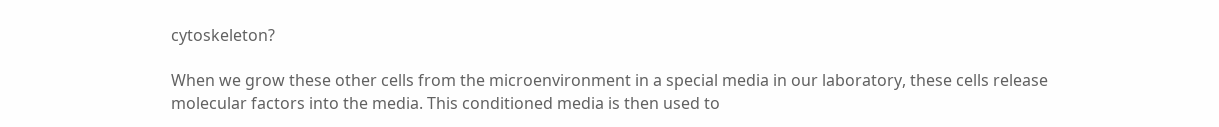cytoskeleton?

When we grow these other cells from the microenvironment in a special media in our laboratory, these cells release molecular factors into the media. This conditioned media is then used to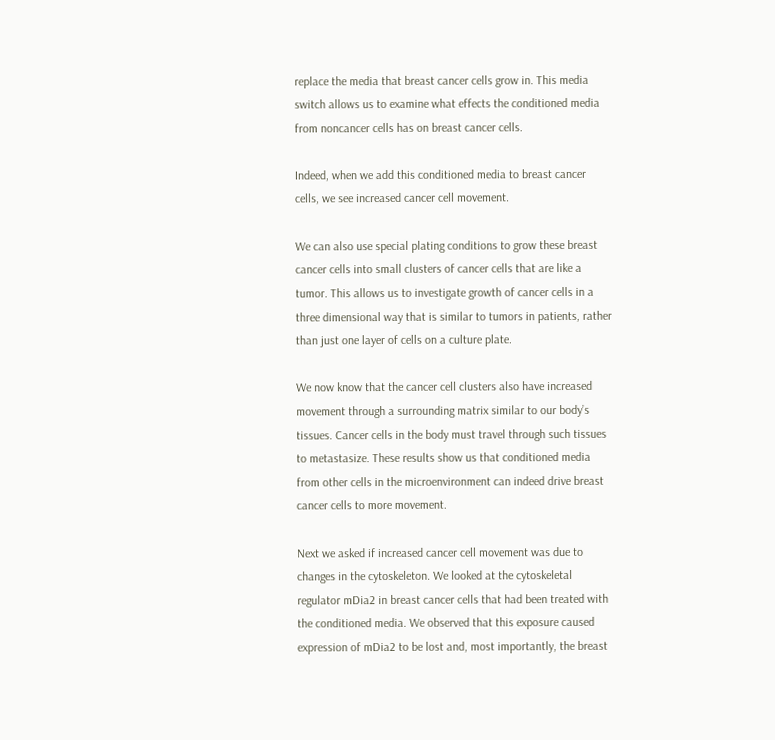replace the media that breast cancer cells grow in. This media switch allows us to examine what effects the conditioned media from noncancer cells has on breast cancer cells.

Indeed, when we add this conditioned media to breast cancer cells, we see increased cancer cell movement.

We can also use special plating conditions to grow these breast cancer cells into small clusters of cancer cells that are like a tumor. This allows us to investigate growth of cancer cells in a three dimensional way that is similar to tumors in patients, rather than just one layer of cells on a culture plate.

We now know that the cancer cell clusters also have increased movement through a surrounding matrix similar to our body’s tissues. Cancer cells in the body must travel through such tissues to metastasize. These results show us that conditioned media from other cells in the microenvironment can indeed drive breast cancer cells to more movement.

Next we asked if increased cancer cell movement was due to changes in the cytoskeleton. We looked at the cytoskeletal regulator mDia2 in breast cancer cells that had been treated with the conditioned media. We observed that this exposure caused expression of mDia2 to be lost and, most importantly, the breast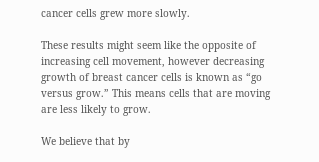cancer cells grew more slowly.

These results might seem like the opposite of increasing cell movement, however decreasing growth of breast cancer cells is known as “go versus grow.” This means cells that are moving are less likely to grow.

We believe that by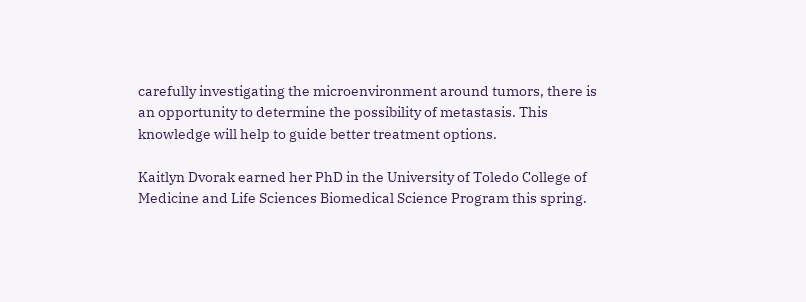carefully investigating the microenvironment around tumors, there is an opportunity to determine the possibility of metastasis. This knowledge will help to guide better treatment options.

Kaitlyn Dvorak earned her PhD in the University of Toledo College of Medicine and Life Sciences Biomedical Science Program this spring.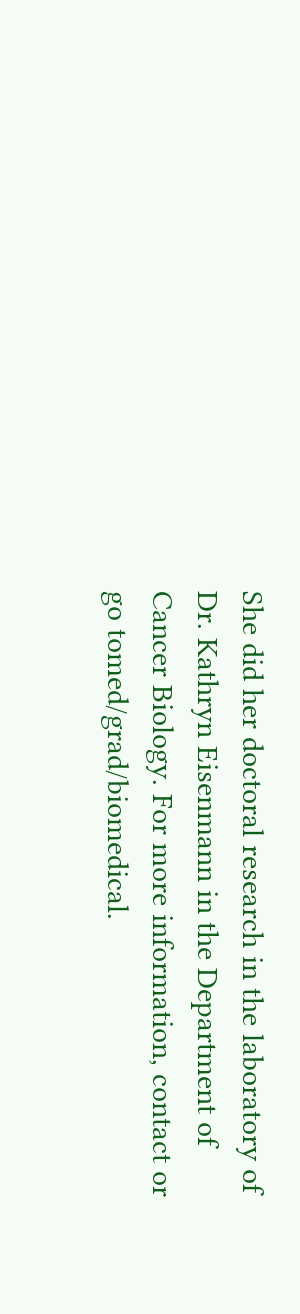She did her doctoral research in the laboratory of Dr. Kathryn Eisenmann in the Department of Cancer Biology. For more information, contact or go tomed/grad/biomedical.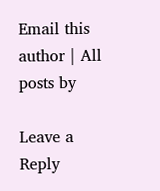Email this author | All posts by

Leave a Reply